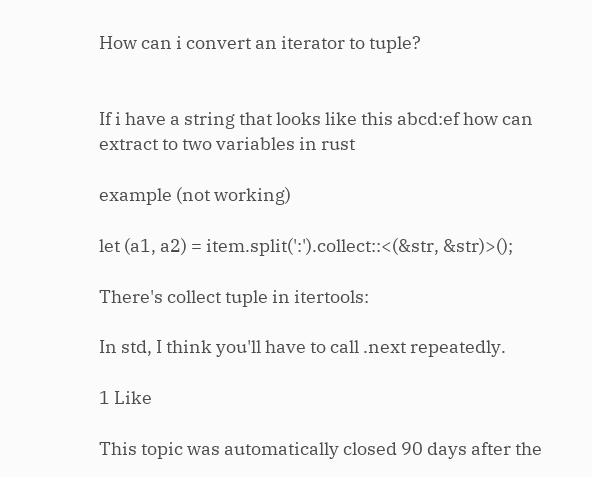How can i convert an iterator to tuple?


If i have a string that looks like this abcd:ef how can extract to two variables in rust

example (not working)

let (a1, a2) = item.split(':').collect::<(&str, &str)>();

There's collect tuple in itertools:

In std, I think you'll have to call .next repeatedly.

1 Like

This topic was automatically closed 90 days after the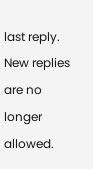last reply. New replies are no longer allowed.